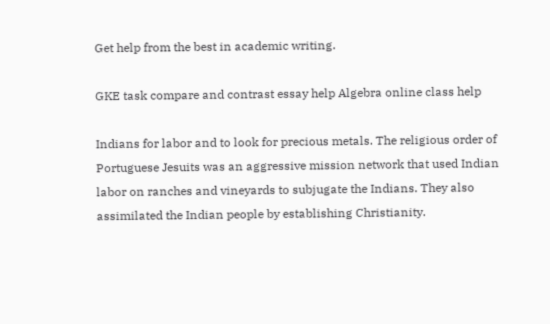Get help from the best in academic writing.

GKE task compare and contrast essay help Algebra online class help

Indians for labor and to look for precious metals. The religious order of Portuguese Jesuits was an aggressive mission network that used Indian labor on ranches and vineyards to subjugate the Indians. They also assimilated the Indian people by establishing Christianity.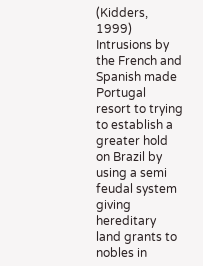(Kidders, 1999) Intrusions by the French and Spanish made Portugal resort to trying to establish a greater hold on Brazil by using a semi feudal system giving hereditary land grants to nobles in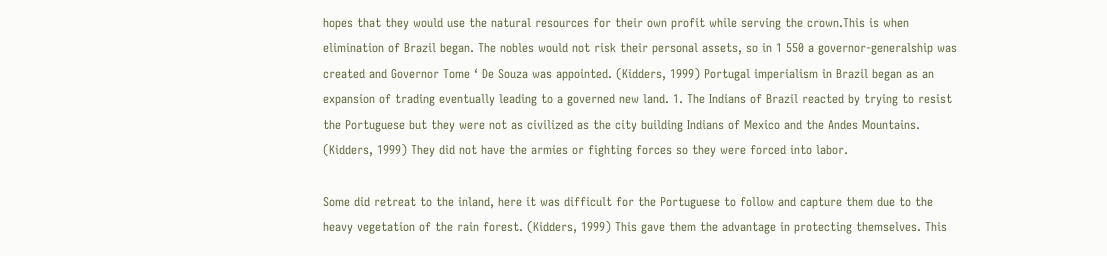hopes that they would use the natural resources for their own profit while serving the crown.This is when elimination of Brazil began. The nobles would not risk their personal assets, so in 1 550 a governor-generalship was created and Governor Tome ‘ De Souza was appointed. (Kidders, 1999) Portugal imperialism in Brazil began as an expansion of trading eventually leading to a governed new land. 1. The Indians of Brazil reacted by trying to resist the Portuguese but they were not as civilized as the city building Indians of Mexico and the Andes Mountains. (Kidders, 1999) They did not have the armies or fighting forces so they were forced into labor.

Some did retreat to the inland, here it was difficult for the Portuguese to follow and capture them due to the heavy vegetation of the rain forest. (Kidders, 1999) This gave them the advantage in protecting themselves. This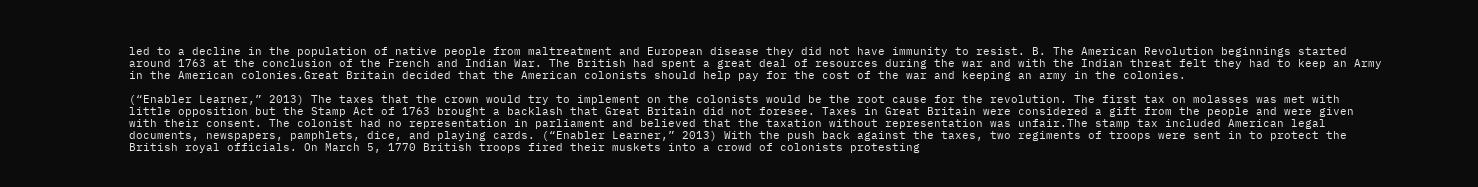led to a decline in the population of native people from maltreatment and European disease they did not have immunity to resist. B. The American Revolution beginnings started around 1763 at the conclusion of the French and Indian War. The British had spent a great deal of resources during the war and with the Indian threat felt they had to keep an Army in the American colonies.Great Britain decided that the American colonists should help pay for the cost of the war and keeping an army in the colonies.

(“Enabler Learner,” 2013) The taxes that the crown would try to implement on the colonists would be the root cause for the revolution. The first tax on molasses was met with little opposition but the Stamp Act of 1763 brought a backlash that Great Britain did not foresee. Taxes in Great Britain were considered a gift from the people and were given with their consent. The colonist had no representation in parliament and believed that the taxation without representation was unfair.The stamp tax included American legal documents, newspapers, pamphlets, dice, and playing cards. (“Enabler Learner,” 2013) With the push back against the taxes, two regiments of troops were sent in to protect the British royal officials. On March 5, 1770 British troops fired their muskets into a crowd of colonists protesting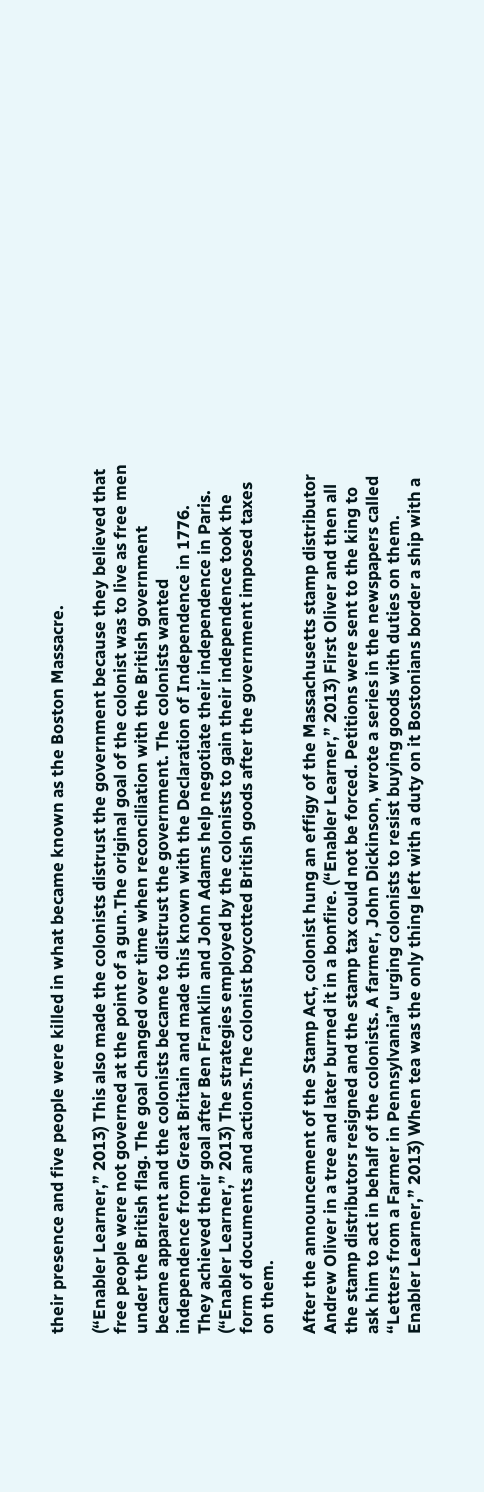their presence and five people were killed in what became known as the Boston Massacre.

(“Enabler Learner,” 2013) This also made the colonists distrust the government because they believed that free people were not governed at the point of a gun.The original goal of the colonist was to live as free men under the British flag. The goal changed over time when reconciliation with the British government became apparent and the colonists became to distrust the government. The colonists wanted independence from Great Britain and made this known with the Declaration of Independence in 1776. They achieved their goal after Ben Franklin and John Adams help negotiate their independence in Paris. (“Enabler Learner,” 2013) The strategies employed by the colonists to gain their independence took the form of documents and actions.The colonist boycotted British goods after the government imposed taxes on them.

After the announcement of the Stamp Act, colonist hung an effigy of the Massachusetts stamp distributor Andrew Oliver in a tree and later burned it in a bonfire. (“Enabler Learner,” 2013) First Oliver and then all the stamp distributors resigned and the stamp tax could not be forced. Petitions were sent to the king to ask him to act in behalf of the colonists. A farmer, John Dickinson, wrote a series in the newspapers called “Letters from a Farmer in Pennsylvania” urging colonists to resist buying goods with duties on them. Enabler Learner,” 2013) When tea was the only thing left with a duty on it Bostonians border a ship with a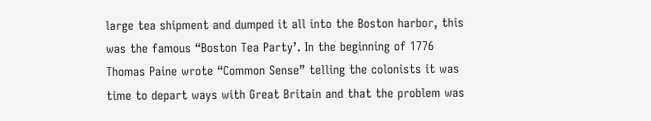large tea shipment and dumped it all into the Boston harbor, this was the famous “Boston Tea Party’. In the beginning of 1776 Thomas Paine wrote “Common Sense” telling the colonists it was time to depart ways with Great Britain and that the problem was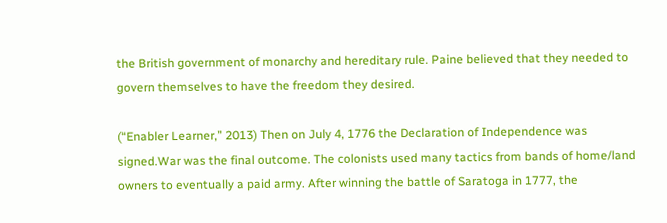the British government of monarchy and hereditary rule. Paine believed that they needed to govern themselves to have the freedom they desired.

(“Enabler Learner,” 2013) Then on July 4, 1776 the Declaration of Independence was signed.War was the final outcome. The colonists used many tactics from bands of home/land owners to eventually a paid army. After winning the battle of Saratoga in 1777, the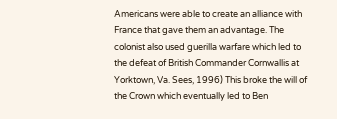Americans were able to create an alliance with France that gave them an advantage. The colonist also used guerilla warfare which led to the defeat of British Commander Cornwallis at Yorktown, Va. Sees, 1996) This broke the will of the Crown which eventually led to Ben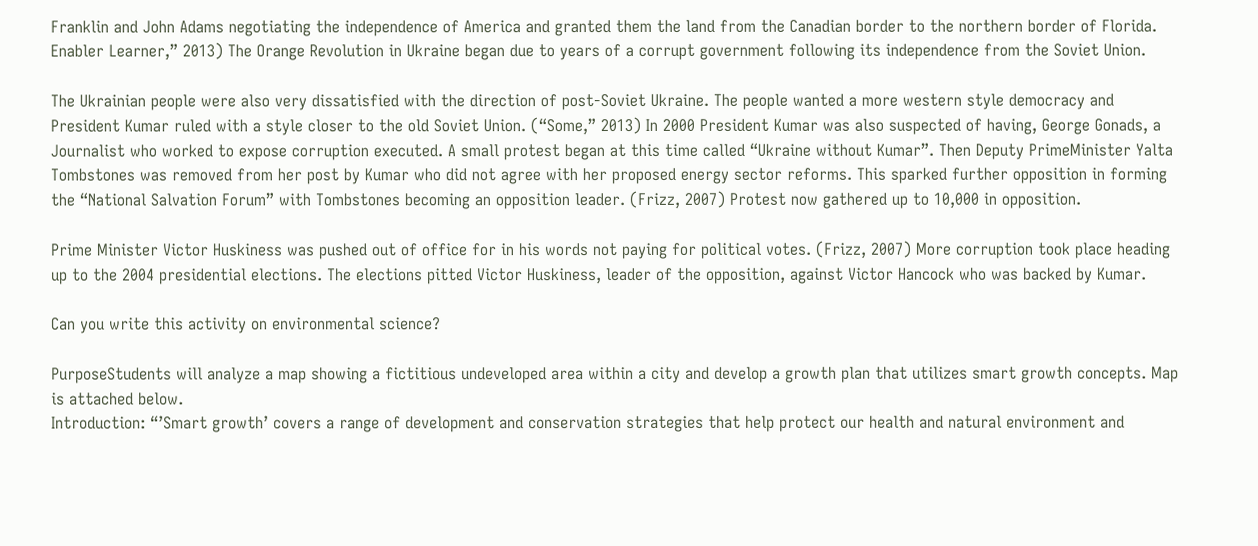Franklin and John Adams negotiating the independence of America and granted them the land from the Canadian border to the northern border of Florida. Enabler Learner,” 2013) The Orange Revolution in Ukraine began due to years of a corrupt government following its independence from the Soviet Union.

The Ukrainian people were also very dissatisfied with the direction of post-Soviet Ukraine. The people wanted a more western style democracy and President Kumar ruled with a style closer to the old Soviet Union. (“Some,” 2013) In 2000 President Kumar was also suspected of having, George Gonads, a Journalist who worked to expose corruption executed. A small protest began at this time called “Ukraine without Kumar”. Then Deputy PrimeMinister Yalta Tombstones was removed from her post by Kumar who did not agree with her proposed energy sector reforms. This sparked further opposition in forming the “National Salvation Forum” with Tombstones becoming an opposition leader. (Frizz, 2007) Protest now gathered up to 10,000 in opposition.

Prime Minister Victor Huskiness was pushed out of office for in his words not paying for political votes. (Frizz, 2007) More corruption took place heading up to the 2004 presidential elections. The elections pitted Victor Huskiness, leader of the opposition, against Victor Hancock who was backed by Kumar.

Can you write this activity on environmental science?

PurposeStudents will analyze a map showing a fictitious undeveloped area within a city and develop a growth plan that utilizes smart growth concepts. Map is attached below.
Introduction: “’Smart growth’ covers a range of development and conservation strategies that help protect our health and natural environment and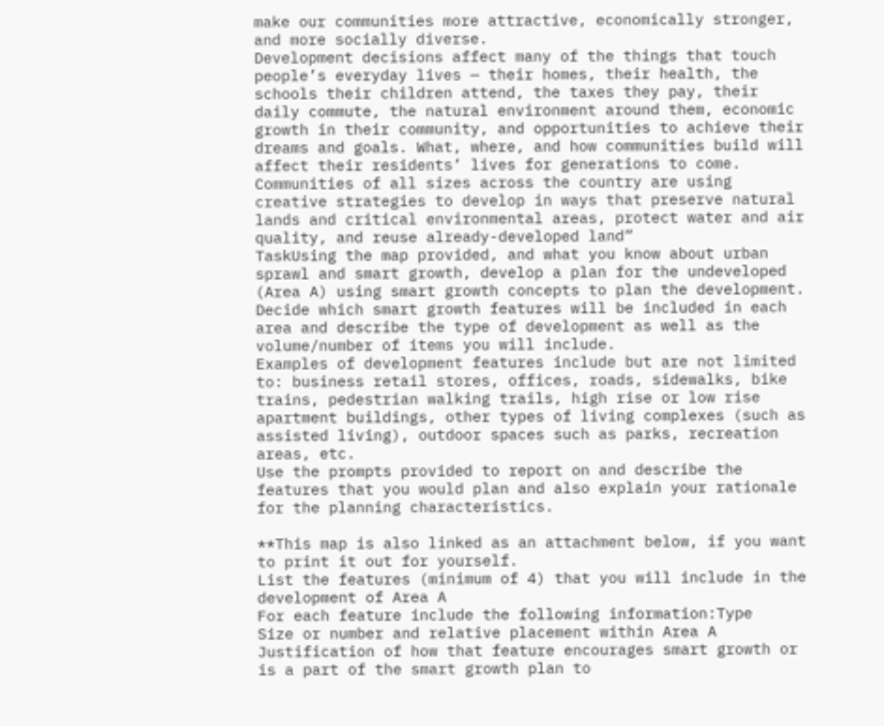make our communities more attractive, economically stronger, and more socially diverse.
Development decisions affect many of the things that touch people’s everyday lives — their homes, their health, the schools their children attend, the taxes they pay, their daily commute, the natural environment around them, economic growth in their community, and opportunities to achieve their dreams and goals. What, where, and how communities build will affect their residents’ lives for generations to come.
Communities of all sizes across the country are using creative strategies to develop in ways that preserve natural lands and critical environmental areas, protect water and air quality, and reuse already-developed land”
TaskUsing the map provided, and what you know about urban sprawl and smart growth, develop a plan for the undeveloped (Area A) using smart growth concepts to plan the development. Decide which smart growth features will be included in each area and describe the type of development as well as the volume/number of items you will include.
Examples of development features include but are not limited to: business retail stores, offices, roads, sidewalks, bike trains, pedestrian walking trails, high rise or low rise apartment buildings, other types of living complexes (such as assisted living), outdoor spaces such as parks, recreation areas, etc.
Use the prompts provided to report on and describe the features that you would plan and also explain your rationale for the planning characteristics.

**This map is also linked as an attachment below, if you want to print it out for yourself.
List the features (minimum of 4) that you will include in the development of Area A
For each feature include the following information:Type
Size or number and relative placement within Area A
Justification of how that feature encourages smart growth or is a part of the smart growth plan to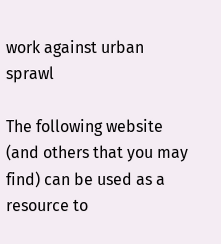work against urban sprawl

The following website (and others that you may find) can be used as a resource to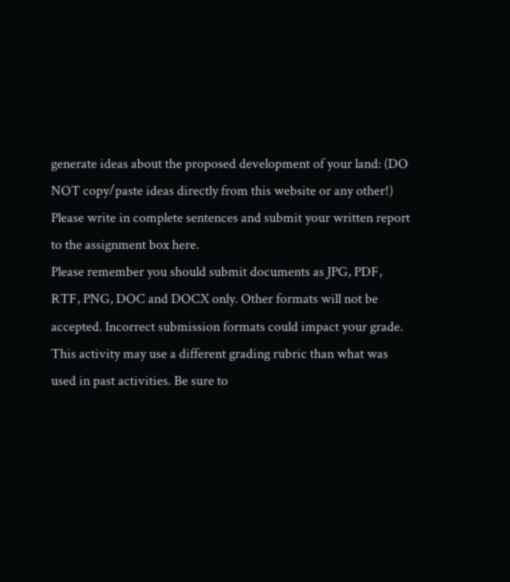generate ideas about the proposed development of your land: (DO NOT copy/paste ideas directly from this website or any other!)
Please write in complete sentences and submit your written report to the assignment box here.
Please remember you should submit documents as JPG, PDF, RTF, PNG, DOC and DOCX only. Other formats will not be accepted. Incorrect submission formats could impact your grade.
This activity may use a different grading rubric than what was used in past activities. Be sure to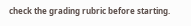check the grading rubric before starting.